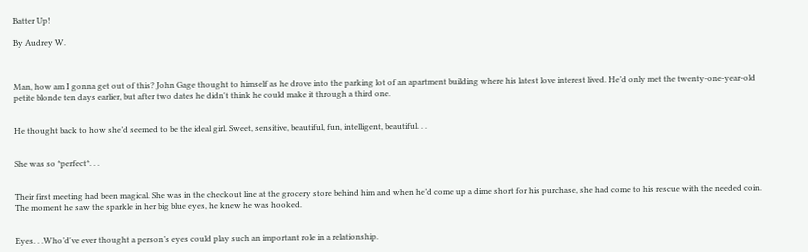Batter Up!

By Audrey W.



Man, how am I gonna get out of this? John Gage thought to himself as he drove into the parking lot of an apartment building where his latest love interest lived. He’d only met the twenty-one-year-old petite blonde ten days earlier, but after two dates he didn't think he could make it through a third one.


He thought back to how she’d seemed to be the ideal girl. Sweet, sensitive, beautiful, fun, intelligent, beautiful. . .


She was so *perfect*. . .


Their first meeting had been magical. She was in the checkout line at the grocery store behind him and when he’d come up a dime short for his purchase, she had come to his rescue with the needed coin. The moment he saw the sparkle in her big blue eyes, he knew he was hooked.


Eyes. . .Who’d've ever thought a person’s eyes could play such an important role in a relationship.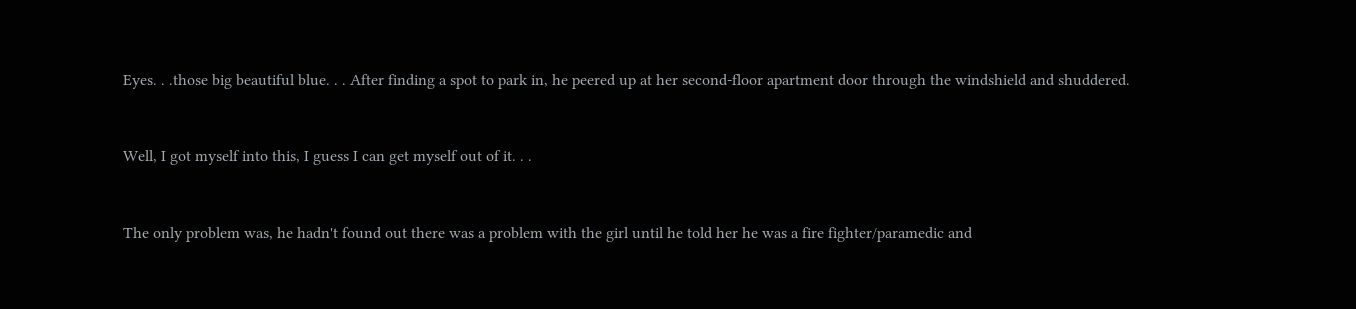Eyes. . .those big beautiful blue. . . After finding a spot to park in, he peered up at her second-floor apartment door through the windshield and shuddered.


Well, I got myself into this, I guess I can get myself out of it. . .


The only problem was, he hadn't found out there was a problem with the girl until he told her he was a fire fighter/paramedic and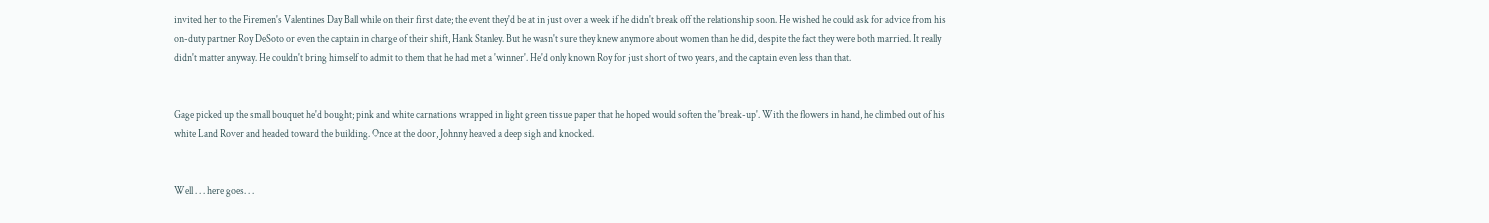invited her to the Firemen's Valentines Day Ball while on their first date; the event they'd be at in just over a week if he didn't break off the relationship soon. He wished he could ask for advice from his on-duty partner Roy DeSoto or even the captain in charge of their shift, Hank Stanley. But he wasn't sure they knew anymore about women than he did, despite the fact they were both married. It really didn't matter anyway. He couldn't bring himself to admit to them that he had met a 'winner'. He'd only known Roy for just short of two years, and the captain even less than that.


Gage picked up the small bouquet he'd bought; pink and white carnations wrapped in light green tissue paper that he hoped would soften the 'break-up'. With the flowers in hand, he climbed out of his white Land Rover and headed toward the building. Once at the door, Johnny heaved a deep sigh and knocked.


Well . . . here goes. . .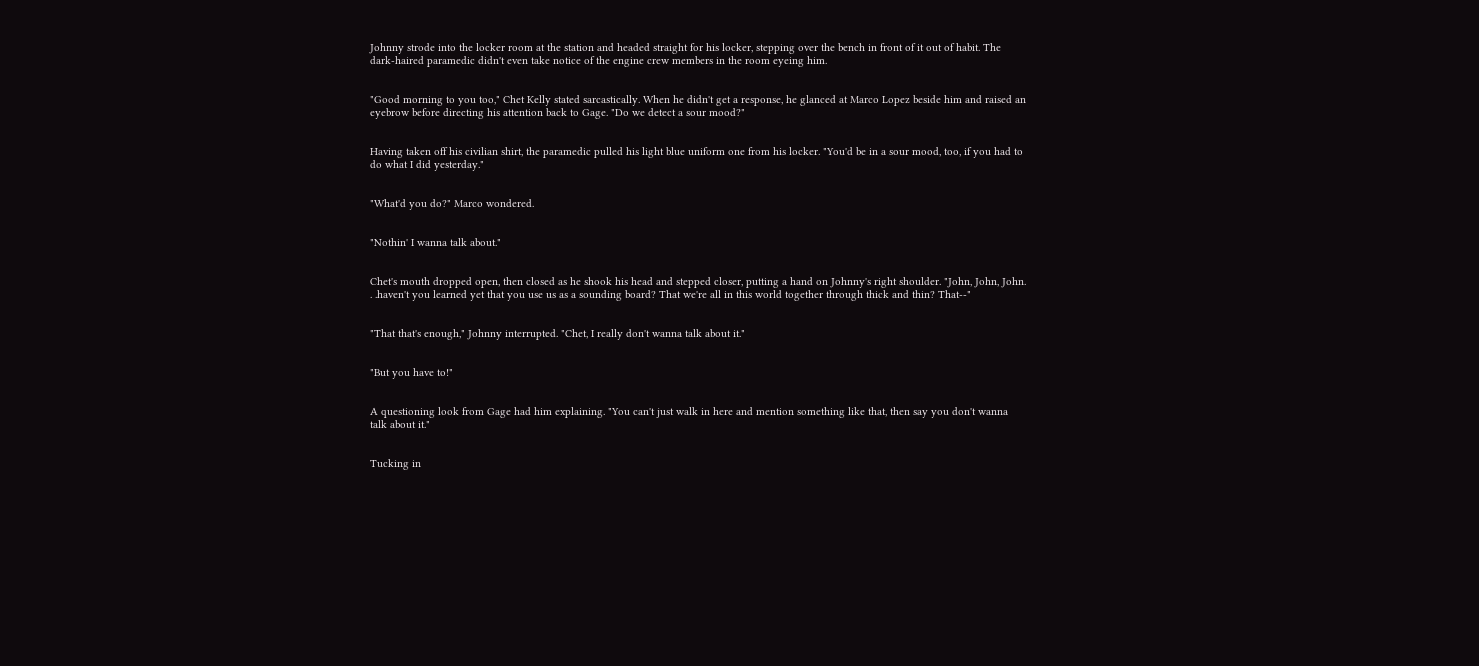Johnny strode into the locker room at the station and headed straight for his locker, stepping over the bench in front of it out of habit. The dark-haired paramedic didn't even take notice of the engine crew members in the room eyeing him.


"Good morning to you too," Chet Kelly stated sarcastically. When he didn't get a response, he glanced at Marco Lopez beside him and raised an eyebrow before directing his attention back to Gage. "Do we detect a sour mood?"


Having taken off his civilian shirt, the paramedic pulled his light blue uniform one from his locker. "You'd be in a sour mood, too, if you had to do what I did yesterday."


"What'd you do?" Marco wondered.


"Nothin' I wanna talk about."


Chet's mouth dropped open, then closed as he shook his head and stepped closer, putting a hand on Johnny's right shoulder. "John, John, John. . .haven't you learned yet that you use us as a sounding board? That we're all in this world together through thick and thin? That--"


"That that's enough," Johnny interrupted. "Chet, I really don't wanna talk about it."


"But you have to!"


A questioning look from Gage had him explaining. "You can't just walk in here and mention something like that, then say you don't wanna talk about it."


Tucking in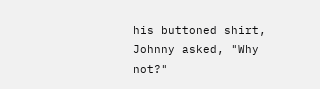his buttoned shirt, Johnny asked, "Why not?"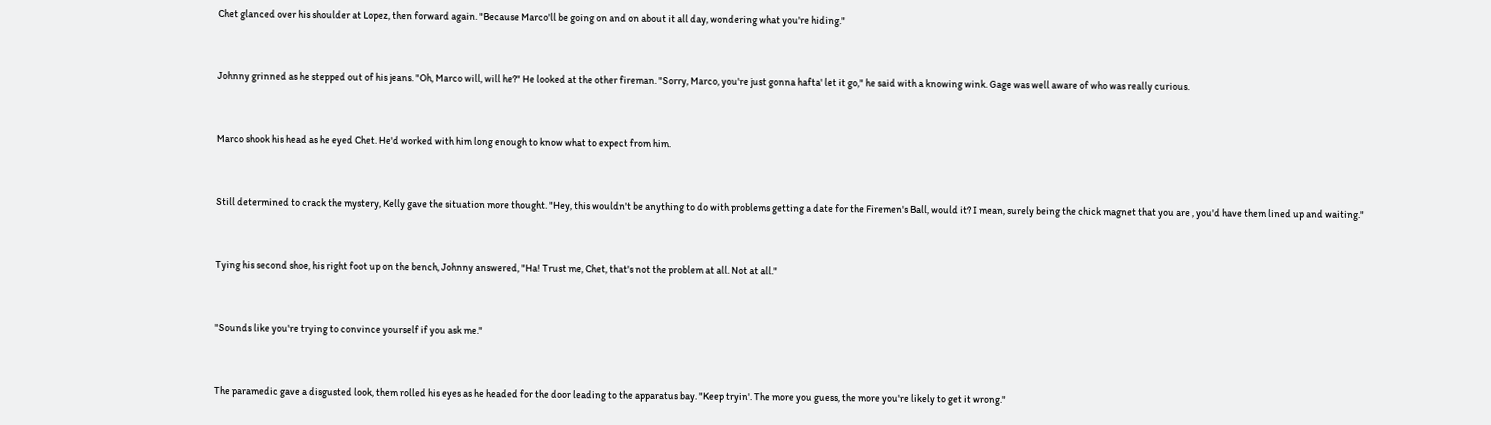Chet glanced over his shoulder at Lopez, then forward again. "Because Marco'll be going on and on about it all day, wondering what you're hiding."


Johnny grinned as he stepped out of his jeans. "Oh, Marco will, will he?" He looked at the other fireman. "Sorry, Marco, you're just gonna hafta' let it go," he said with a knowing wink. Gage was well aware of who was really curious.


Marco shook his head as he eyed Chet. He'd worked with him long enough to know what to expect from him.


Still determined to crack the mystery, Kelly gave the situation more thought. "Hey, this wouldn't be anything to do with problems getting a date for the Firemen's Ball, would it? I mean, surely being the chick magnet that you are , you'd have them lined up and waiting."


Tying his second shoe, his right foot up on the bench, Johnny answered, "Ha! Trust me, Chet, that's not the problem at all. Not at all."


"Sounds like you're trying to convince yourself if you ask me."


The paramedic gave a disgusted look, them rolled his eyes as he headed for the door leading to the apparatus bay. "Keep tryin'. The more you guess, the more you're likely to get it wrong."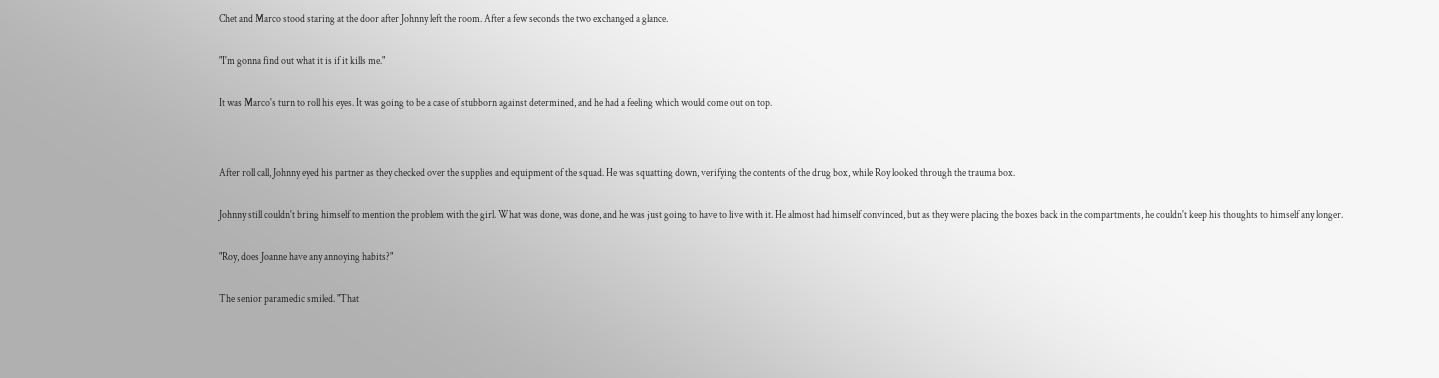Chet and Marco stood staring at the door after Johnny left the room. After a few seconds the two exchanged a glance.


"I'm gonna find out what it is if it kills me."


It was Marco's turn to roll his eyes. It was going to be a case of stubborn against determined, and he had a feeling which would come out on top.




After roll call, Johnny eyed his partner as they checked over the supplies and equipment of the squad. He was squatting down, verifying the contents of the drug box, while Roy looked through the trauma box.


Johnny still couldn't bring himself to mention the problem with the girl. What was done, was done, and he was just going to have to live with it. He almost had himself convinced, but as they were placing the boxes back in the compartments, he couldn't keep his thoughts to himself any longer.


"Roy, does Joanne have any annoying habits?"


The senior paramedic smiled. "That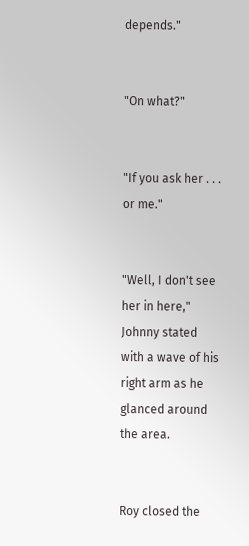depends."


"On what?"


"If you ask her . . . or me."


"Well, I don't see her in here," Johnny stated with a wave of his right arm as he glanced around the area.


Roy closed the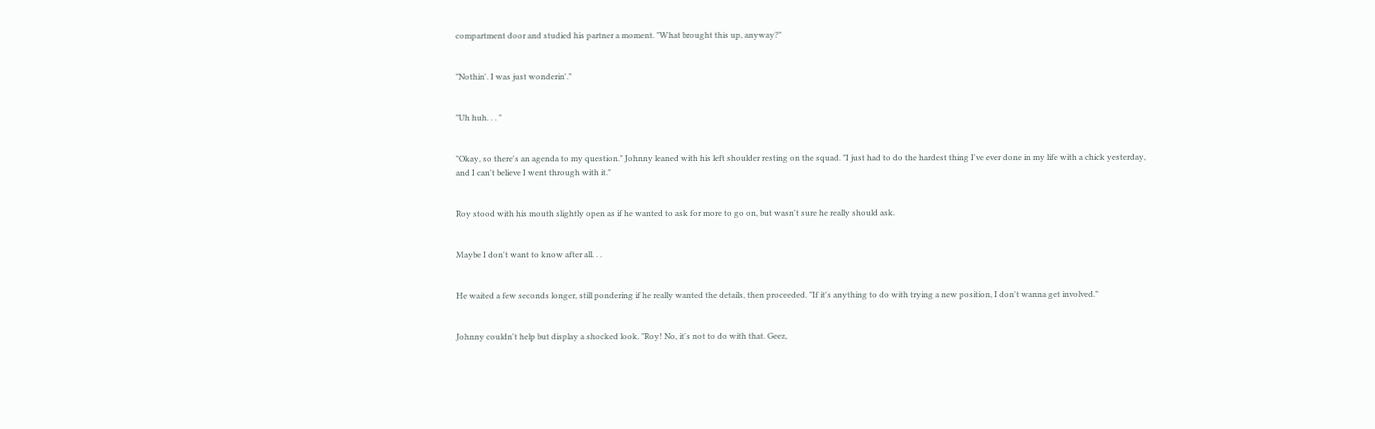compartment door and studied his partner a moment. "What brought this up, anyway?"


"Nothin'. I was just wonderin'."


"Uh huh. . . "


"Okay, so there's an agenda to my question." Johnny leaned with his left shoulder resting on the squad. "I just had to do the hardest thing I've ever done in my life with a chick yesterday, and I can't believe I went through with it."


Roy stood with his mouth slightly open as if he wanted to ask for more to go on, but wasn't sure he really should ask.


Maybe I don't want to know after all. . .


He waited a few seconds longer, still pondering if he really wanted the details, then proceeded. "If it's anything to do with trying a new position, I don't wanna get involved."


Johnny couldn't help but display a shocked look. "Roy! No, it's not to do with that. Geez,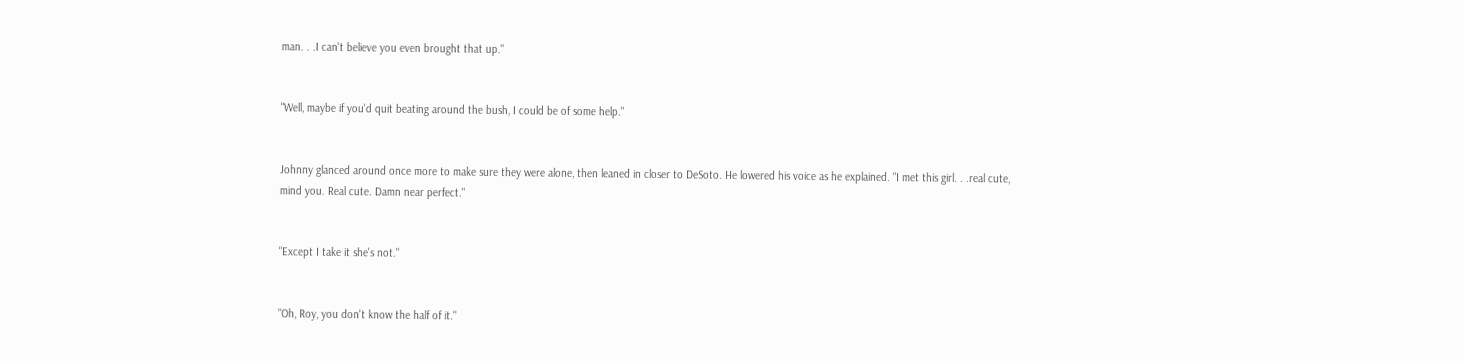man. . .I can't believe you even brought that up."


"Well, maybe if you'd quit beating around the bush, I could be of some help."


Johnny glanced around once more to make sure they were alone, then leaned in closer to DeSoto. He lowered his voice as he explained. "I met this girl. . .real cute, mind you. Real cute. Damn near perfect."


"Except I take it she's not."


"Oh, Roy, you don't know the half of it."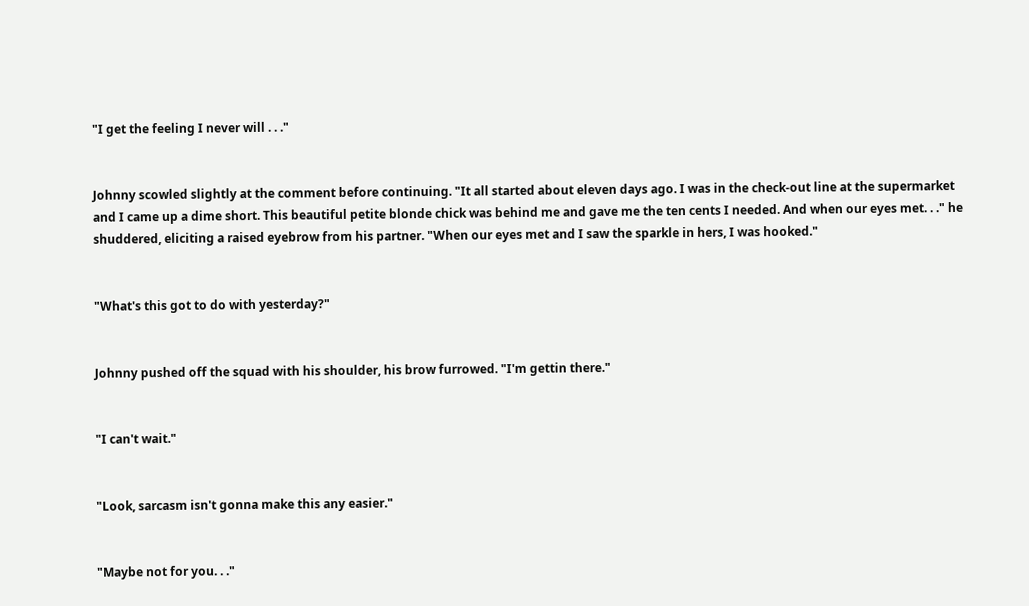"I get the feeling I never will . . ."


Johnny scowled slightly at the comment before continuing. "It all started about eleven days ago. I was in the check-out line at the supermarket and I came up a dime short. This beautiful petite blonde chick was behind me and gave me the ten cents I needed. And when our eyes met. . ." he shuddered, eliciting a raised eyebrow from his partner. "When our eyes met and I saw the sparkle in hers, I was hooked."


"What's this got to do with yesterday?"


Johnny pushed off the squad with his shoulder, his brow furrowed. "I'm gettin there."


"I can't wait."


"Look, sarcasm isn't gonna make this any easier."


"Maybe not for you. . ."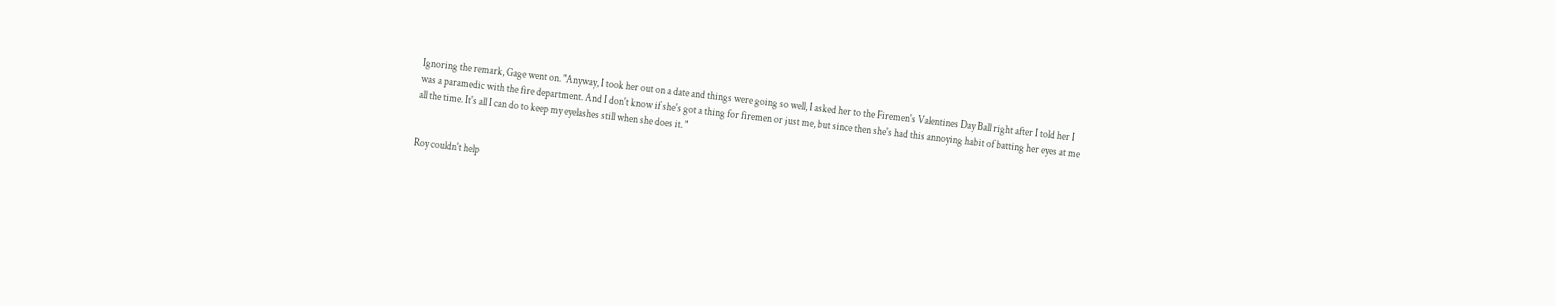Ignoring the remark, Gage went on. "Anyway, I took her out on a date and things were going so well, I asked her to the Firemen's Valentines Day Ball right after I told her I was a paramedic with the fire department. And I don't know if she's got a thing for firemen or just me, but since then she's had this annoying habit of batting her eyes at me all the time. It's all I can do to keep my eyelashes still when she does it. "


Roy couldn't help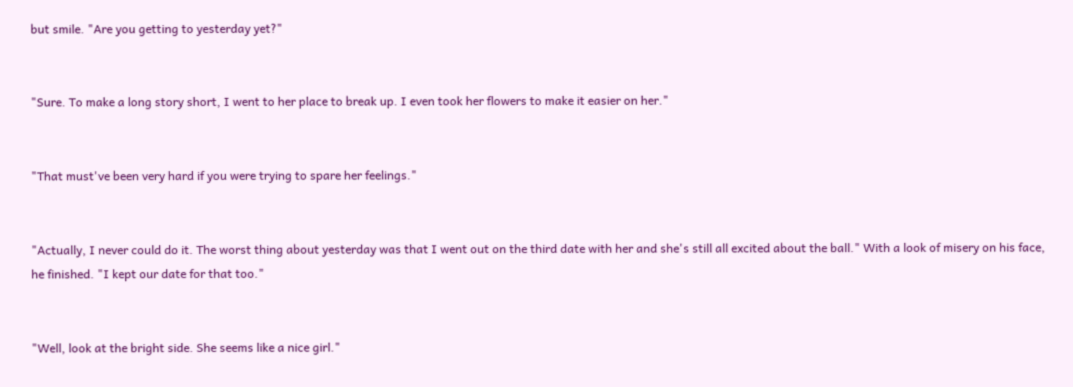but smile. "Are you getting to yesterday yet?"


"Sure. To make a long story short, I went to her place to break up. I even took her flowers to make it easier on her."


"That must've been very hard if you were trying to spare her feelings."


"Actually, I never could do it. The worst thing about yesterday was that I went out on the third date with her and she's still all excited about the ball." With a look of misery on his face, he finished. "I kept our date for that too."


"Well, look at the bright side. She seems like a nice girl."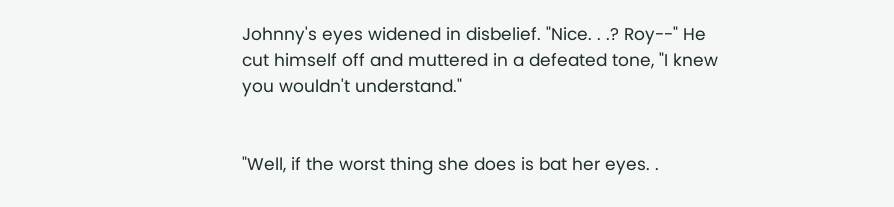Johnny's eyes widened in disbelief. "Nice. . .? Roy--" He cut himself off and muttered in a defeated tone, "I knew you wouldn't understand."


"Well, if the worst thing she does is bat her eyes. .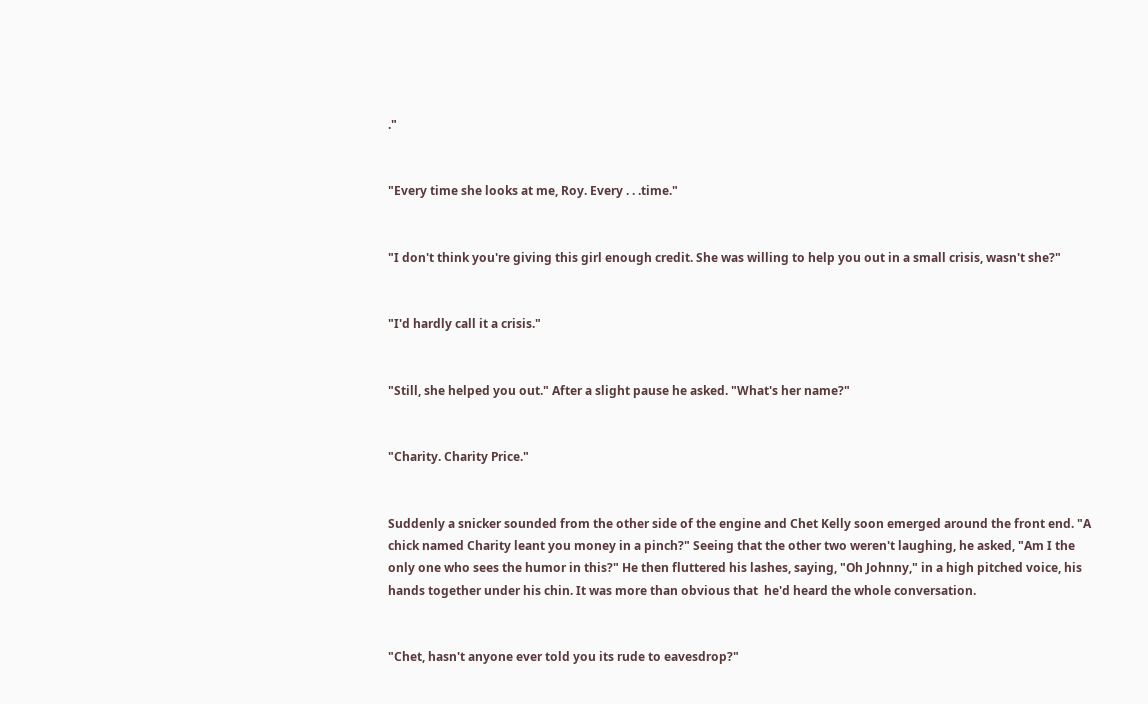."


"Every time she looks at me, Roy. Every . . .time."


"I don't think you're giving this girl enough credit. She was willing to help you out in a small crisis, wasn't she?"


"I'd hardly call it a crisis."


"Still, she helped you out." After a slight pause he asked. "What's her name?"


"Charity. Charity Price."


Suddenly a snicker sounded from the other side of the engine and Chet Kelly soon emerged around the front end. "A chick named Charity leant you money in a pinch?" Seeing that the other two weren't laughing, he asked, "Am I the only one who sees the humor in this?" He then fluttered his lashes, saying, "Oh Johnny," in a high pitched voice, his hands together under his chin. It was more than obvious that  he'd heard the whole conversation.


"Chet, hasn't anyone ever told you its rude to eavesdrop?"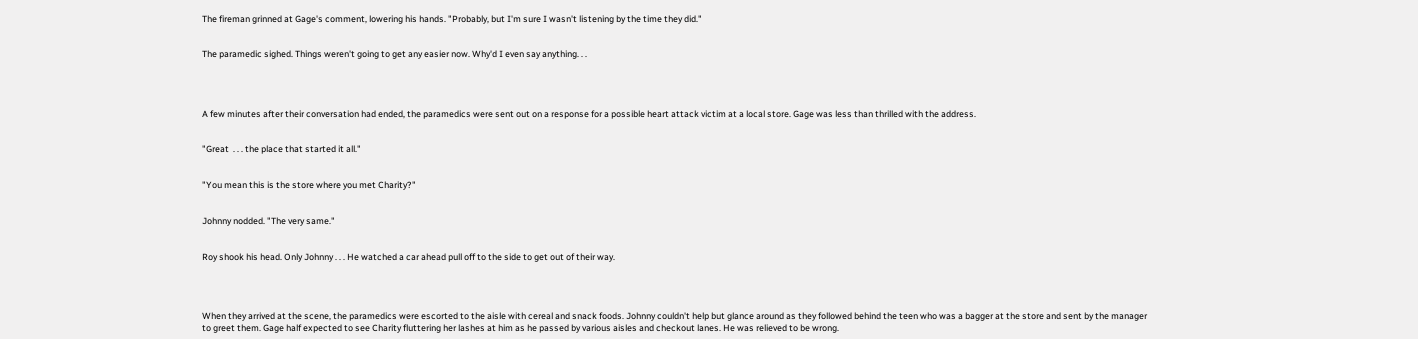The fireman grinned at Gage's comment, lowering his hands. "Probably, but I'm sure I wasn't listening by the time they did."


The paramedic sighed. Things weren't going to get any easier now. Why'd I even say anything. . .




A few minutes after their conversation had ended, the paramedics were sent out on a response for a possible heart attack victim at a local store. Gage was less than thrilled with the address.


"Great  . . . the place that started it all."


"You mean this is the store where you met Charity?"


Johnny nodded. "The very same."


Roy shook his head. Only Johnny . . . He watched a car ahead pull off to the side to get out of their way.




When they arrived at the scene, the paramedics were escorted to the aisle with cereal and snack foods. Johnny couldn't help but glance around as they followed behind the teen who was a bagger at the store and sent by the manager to greet them. Gage half expected to see Charity fluttering her lashes at him as he passed by various aisles and checkout lanes. He was relieved to be wrong.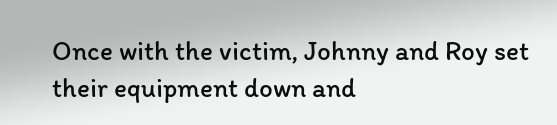Once with the victim, Johnny and Roy set their equipment down and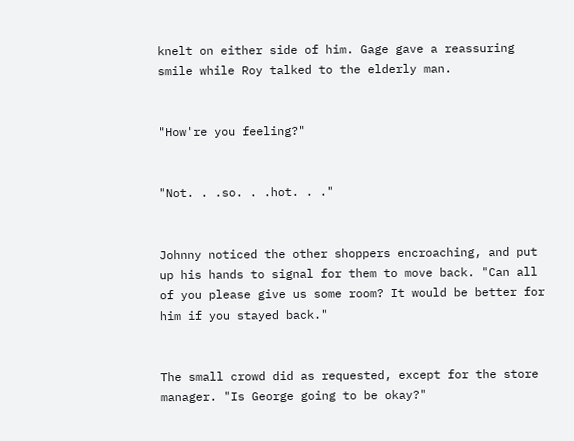knelt on either side of him. Gage gave a reassuring smile while Roy talked to the elderly man.


"How're you feeling?"


"Not. . .so. . .hot. . ."


Johnny noticed the other shoppers encroaching, and put up his hands to signal for them to move back. "Can all of you please give us some room? It would be better for him if you stayed back."


The small crowd did as requested, except for the store manager. "Is George going to be okay?"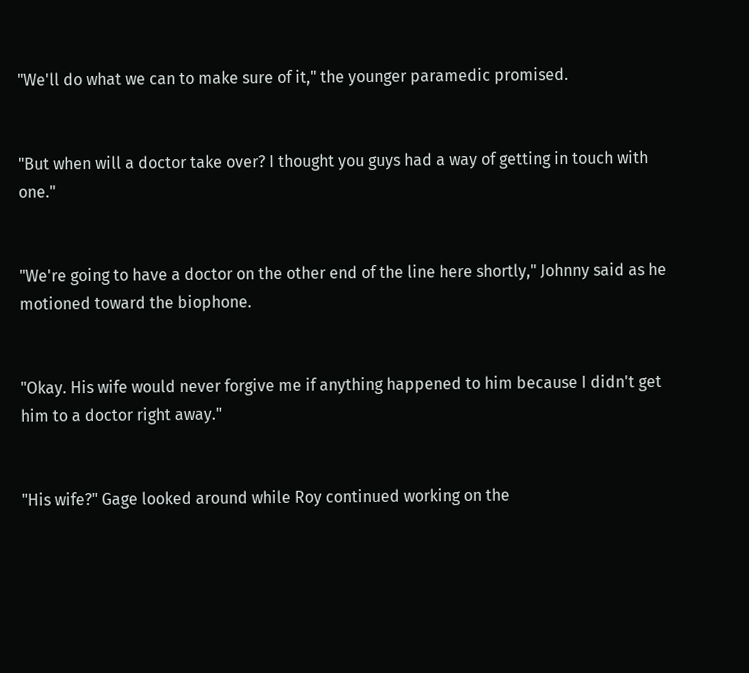"We'll do what we can to make sure of it," the younger paramedic promised.


"But when will a doctor take over? I thought you guys had a way of getting in touch with one."


"We're going to have a doctor on the other end of the line here shortly," Johnny said as he motioned toward the biophone.


"Okay. His wife would never forgive me if anything happened to him because I didn't get him to a doctor right away."


"His wife?" Gage looked around while Roy continued working on the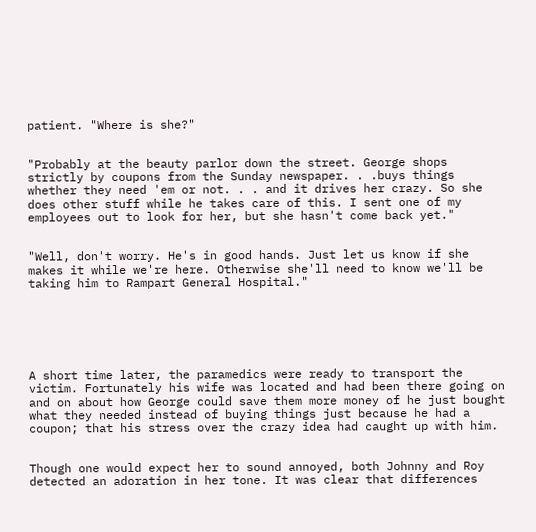patient. "Where is she?"


"Probably at the beauty parlor down the street. George shops strictly by coupons from the Sunday newspaper. . .buys things whether they need 'em or not. . . and it drives her crazy. So she does other stuff while he takes care of this. I sent one of my employees out to look for her, but she hasn't come back yet."


"Well, don't worry. He's in good hands. Just let us know if she makes it while we're here. Otherwise she'll need to know we'll be taking him to Rampart General Hospital."






A short time later, the paramedics were ready to transport the victim. Fortunately his wife was located and had been there going on and on about how George could save them more money of he just bought what they needed instead of buying things just because he had a coupon; that his stress over the crazy idea had caught up with him.


Though one would expect her to sound annoyed, both Johnny and Roy detected an adoration in her tone. It was clear that differences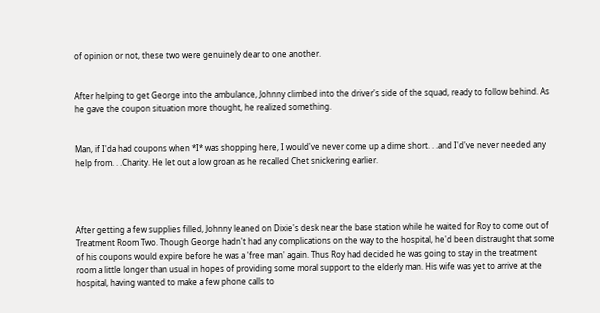of opinion or not, these two were genuinely dear to one another.


After helping to get George into the ambulance, Johnny climbed into the driver's side of the squad, ready to follow behind. As he gave the coupon situation more thought, he realized something.


Man, if I'da had coupons when *I* was shopping here, I would've never come up a dime short. . .and I'd've never needed any help from. . .Charity. He let out a low groan as he recalled Chet snickering earlier.




After getting a few supplies filled, Johnny leaned on Dixie's desk near the base station while he waited for Roy to come out of Treatment Room Two. Though George hadn't had any complications on the way to the hospital, he'd been distraught that some of his coupons would expire before he was a 'free man' again. Thus Roy had decided he was going to stay in the treatment room a little longer than usual in hopes of providing some moral support to the elderly man. His wife was yet to arrive at the hospital, having wanted to make a few phone calls to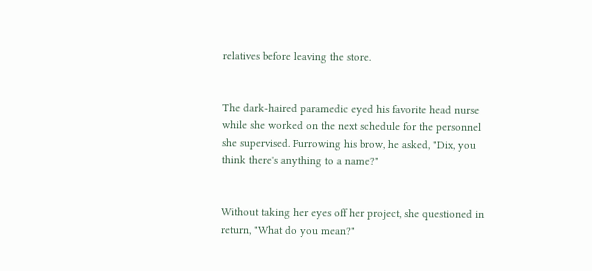relatives before leaving the store.


The dark-haired paramedic eyed his favorite head nurse while she worked on the next schedule for the personnel she supervised. Furrowing his brow, he asked, "Dix, you think there's anything to a name?"


Without taking her eyes off her project, she questioned in return, "What do you mean?"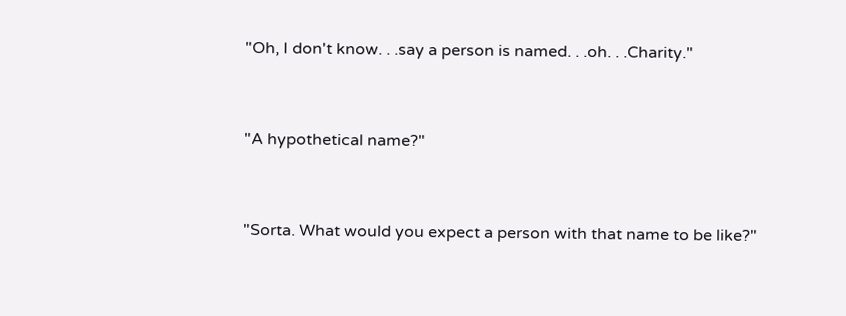"Oh, I don't know. . .say a person is named. . .oh. . .Charity."


"A hypothetical name?"


"Sorta. What would you expect a person with that name to be like?"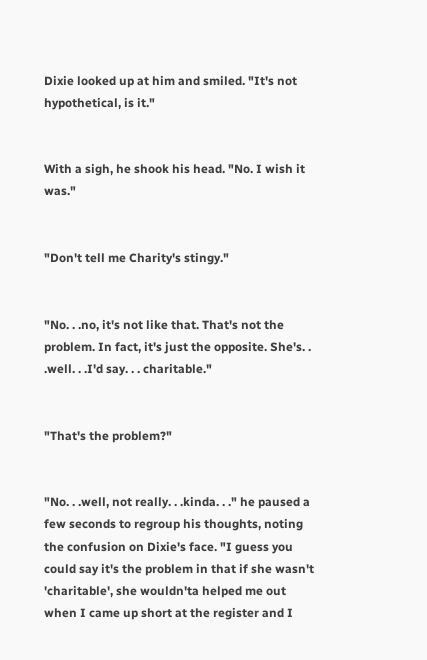Dixie looked up at him and smiled. "It's not hypothetical, is it."


With a sigh, he shook his head. "No. I wish it was."


"Don't tell me Charity's stingy."


"No. . .no, it's not like that. That's not the problem. In fact, it's just the opposite. She's. . .well. . .I'd say. . . charitable."


"That's the problem?"


"No. . .well, not really. . .kinda. . ." he paused a few seconds to regroup his thoughts, noting the confusion on Dixie's face. "I guess you could say it's the problem in that if she wasn't 'charitable', she wouldn'ta helped me out when I came up short at the register and I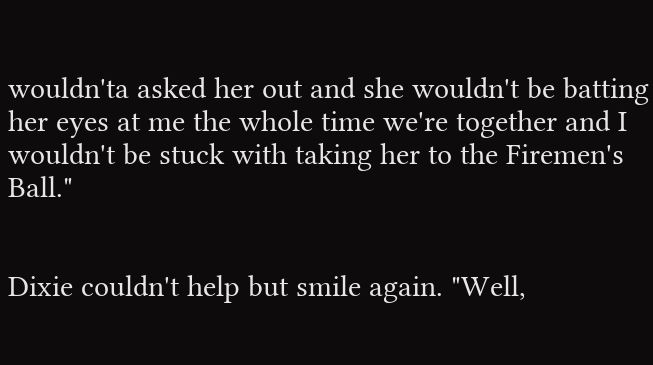wouldn'ta asked her out and she wouldn't be batting her eyes at me the whole time we're together and I wouldn't be stuck with taking her to the Firemen's Ball."


Dixie couldn't help but smile again. "Well,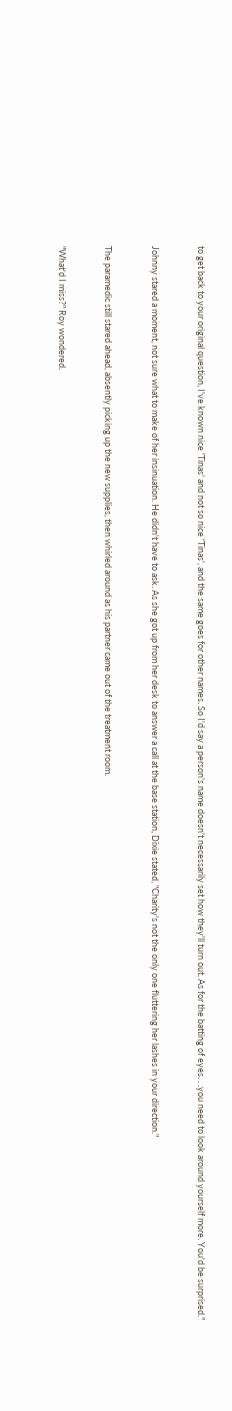to get back to your original question, I've known nice 'Tinas' and not so nice 'Tinas', and the same goes for other names. So I'd say a person's name doesn't necessarily set how they'll turn out. As for the batting of eyes. . .you need to look around yourself more. You'd be surprised."


Johnny stared a moment, not sure what to make of her insinuation. He didn't have to ask. As she got up from her desk to answer a call at the base station, Dixie stated, "Charity's not the only one fluttering her lashes in your direction."


The paramedic still stared ahead, absently picking up the new supplies, then whirled around as his partner came out of the treatment room.


"What'd I miss?" Roy wondered.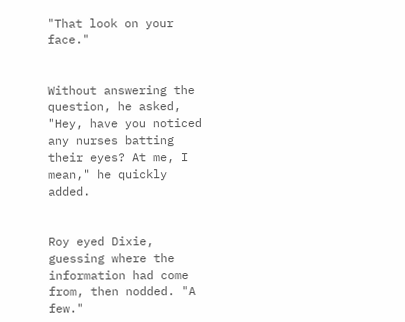"That look on your face."


Without answering the question, he asked, "Hey, have you noticed any nurses batting their eyes? At me, I mean," he quickly added.


Roy eyed Dixie, guessing where the information had come from, then nodded. "A few."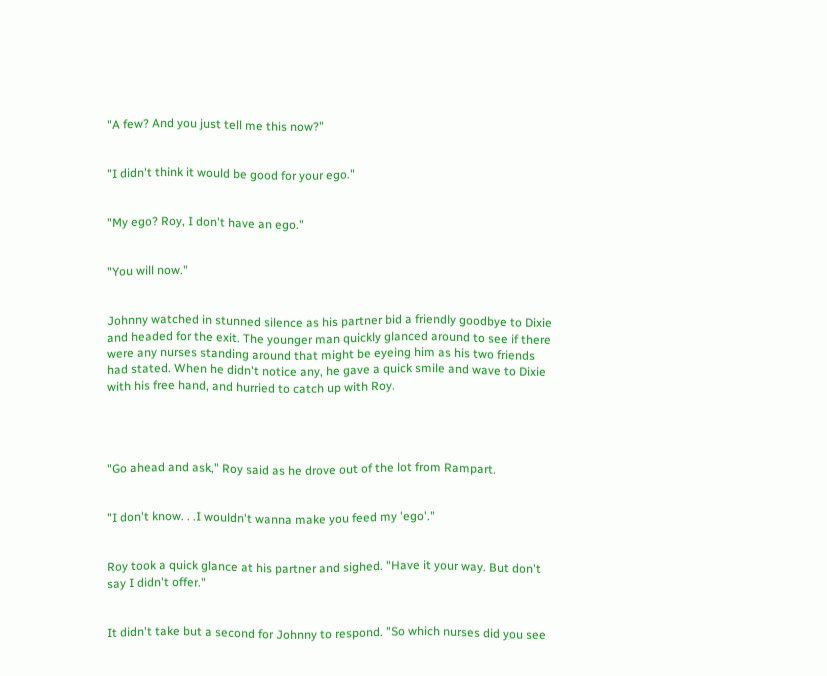"A few? And you just tell me this now?"


"I didn't think it would be good for your ego."


"My ego? Roy, I don't have an ego."


"You will now."


Johnny watched in stunned silence as his partner bid a friendly goodbye to Dixie and headed for the exit. The younger man quickly glanced around to see if there were any nurses standing around that might be eyeing him as his two friends had stated. When he didn't notice any, he gave a quick smile and wave to Dixie with his free hand, and hurried to catch up with Roy.




"Go ahead and ask," Roy said as he drove out of the lot from Rampart.


"I don't know. . .I wouldn't wanna make you feed my 'ego'."


Roy took a quick glance at his partner and sighed. "Have it your way. But don't say I didn't offer."


It didn't take but a second for Johnny to respond. "So which nurses did you see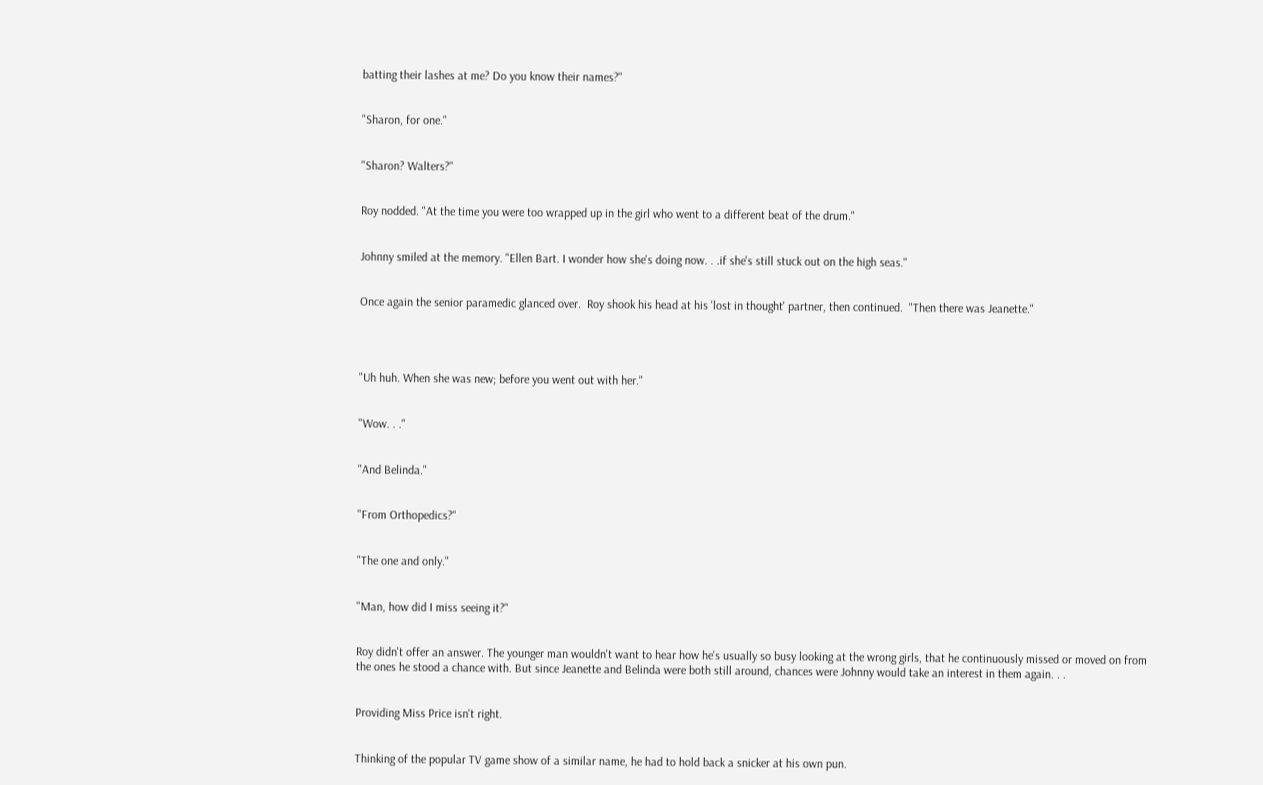batting their lashes at me? Do you know their names?"


"Sharon, for one."


"Sharon? Walters?"


Roy nodded. "At the time you were too wrapped up in the girl who went to a different beat of the drum."


Johnny smiled at the memory. "Ellen Bart. I wonder how she's doing now. . .if she's still stuck out on the high seas."


Once again the senior paramedic glanced over.  Roy shook his head at his 'lost in thought' partner, then continued.  "Then there was Jeanette."




"Uh huh. When she was new; before you went out with her."


"Wow. . ."


"And Belinda."


"From Orthopedics?"


"The one and only."


"Man, how did I miss seeing it?"


Roy didn't offer an answer. The younger man wouldn't want to hear how he's usually so busy looking at the wrong girls, that he continuously missed or moved on from the ones he stood a chance with. But since Jeanette and Belinda were both still around, chances were Johnny would take an interest in them again. . .


Providing Miss Price isn't right.


Thinking of the popular TV game show of a similar name, he had to hold back a snicker at his own pun.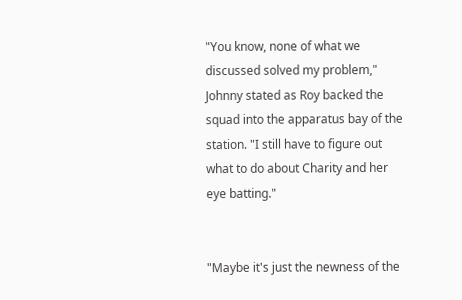"You know, none of what we discussed solved my problem," Johnny stated as Roy backed the squad into the apparatus bay of the station. "I still have to figure out what to do about Charity and her eye batting."


"Maybe it's just the newness of the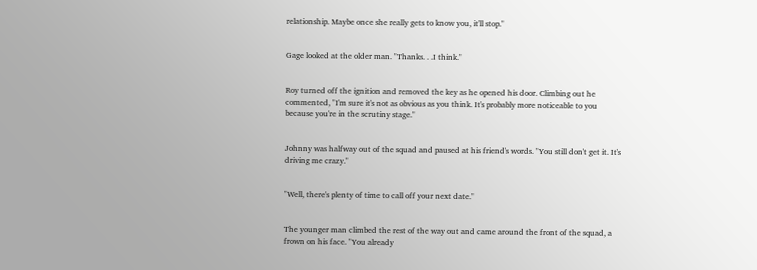relationship. Maybe once she really gets to know you, it'll stop."


Gage looked at the older man. "Thanks. . .I think."


Roy turned off the ignition and removed the key as he opened his door. Climbing out he commented, "I'm sure it's not as obvious as you think. It's probably more noticeable to you because you're in the scrutiny stage."


Johnny was halfway out of the squad and paused at his friend's words. "You still don't get it. It's driving me crazy."


"Well, there's plenty of time to call off your next date."


The younger man climbed the rest of the way out and came around the front of the squad, a frown on his face. "You already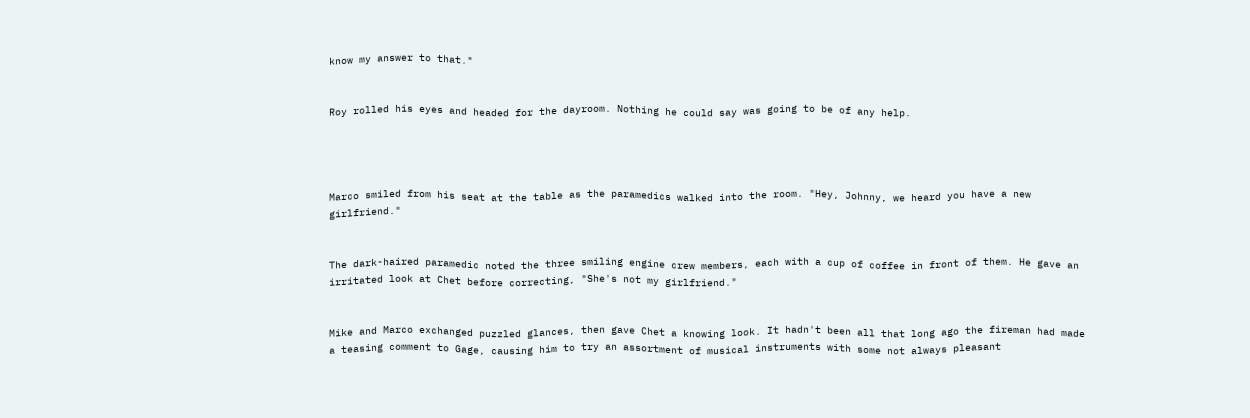know my answer to that."


Roy rolled his eyes and headed for the dayroom. Nothing he could say was going to be of any help.




Marco smiled from his seat at the table as the paramedics walked into the room. "Hey, Johnny, we heard you have a new girlfriend."


The dark-haired paramedic noted the three smiling engine crew members, each with a cup of coffee in front of them. He gave an irritated look at Chet before correcting, "She's not my girlfriend."


Mike and Marco exchanged puzzled glances, then gave Chet a knowing look. It hadn't been all that long ago the fireman had made a teasing comment to Gage, causing him to try an assortment of musical instruments with some not always pleasant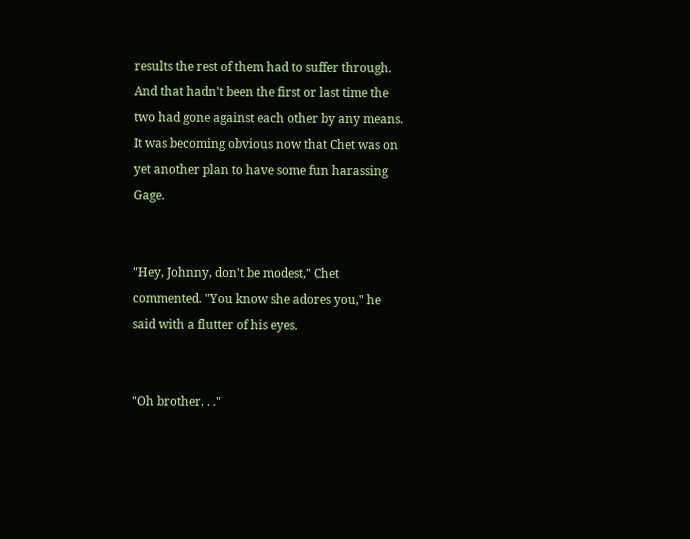results the rest of them had to suffer through. And that hadn't been the first or last time the two had gone against each other by any means. It was becoming obvious now that Chet was on yet another plan to have some fun harassing Gage.


"Hey, Johnny, don't be modest," Chet commented. "You know she adores you," he said with a flutter of his eyes.


"Oh brother. . ."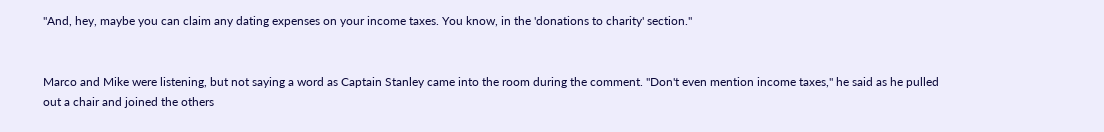"And, hey, maybe you can claim any dating expenses on your income taxes. You know, in the 'donations to charity' section."


Marco and Mike were listening, but not saying a word as Captain Stanley came into the room during the comment. "Don't even mention income taxes," he said as he pulled out a chair and joined the others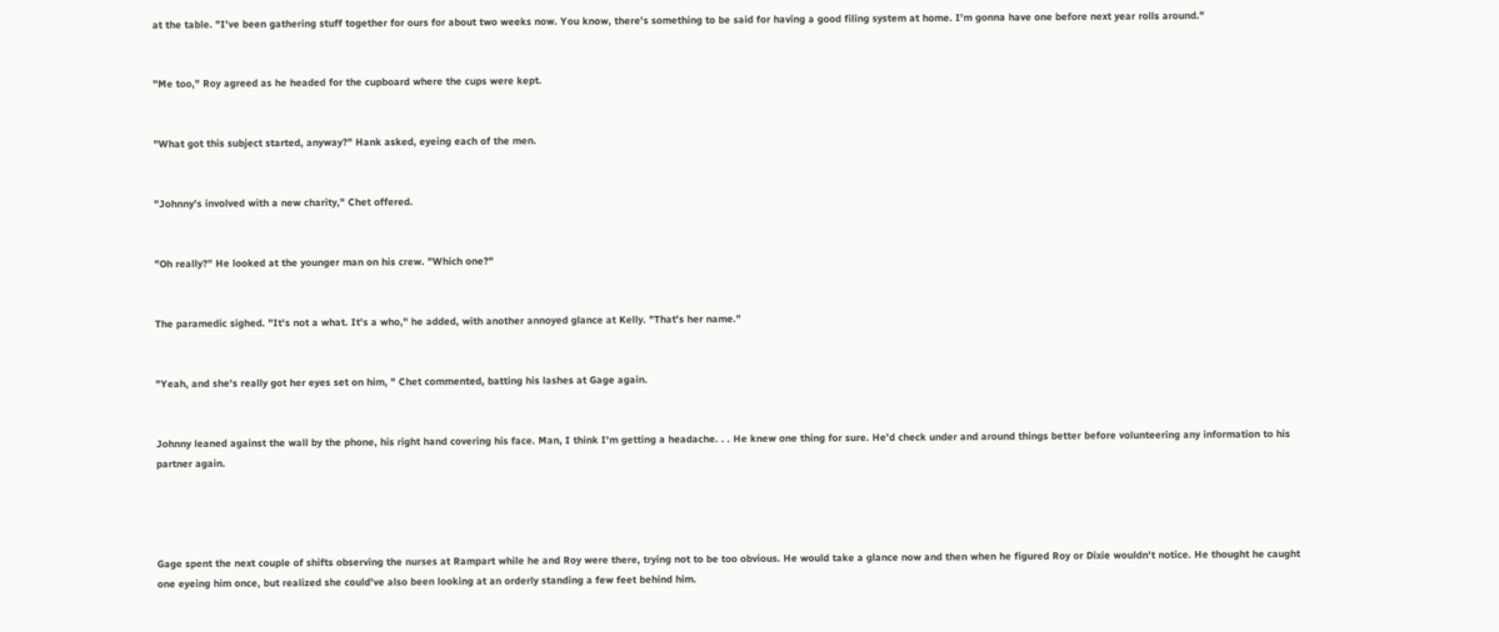at the table. "I've been gathering stuff together for ours for about two weeks now. You know, there's something to be said for having a good filing system at home. I'm gonna have one before next year rolls around."


"Me too," Roy agreed as he headed for the cupboard where the cups were kept.


"What got this subject started, anyway?" Hank asked, eyeing each of the men.


"Johnny's involved with a new charity," Chet offered.


"Oh really?" He looked at the younger man on his crew. "Which one?"


The paramedic sighed. "It's not a what. It's a who," he added, with another annoyed glance at Kelly. "That's her name."


"Yeah, and she's really got her eyes set on him, " Chet commented, batting his lashes at Gage again.


Johnny leaned against the wall by the phone, his right hand covering his face. Man, I think I'm getting a headache. . . He knew one thing for sure. He'd check under and around things better before volunteering any information to his partner again.




Gage spent the next couple of shifts observing the nurses at Rampart while he and Roy were there, trying not to be too obvious. He would take a glance now and then when he figured Roy or Dixie wouldn't notice. He thought he caught one eyeing him once, but realized she could've also been looking at an orderly standing a few feet behind him.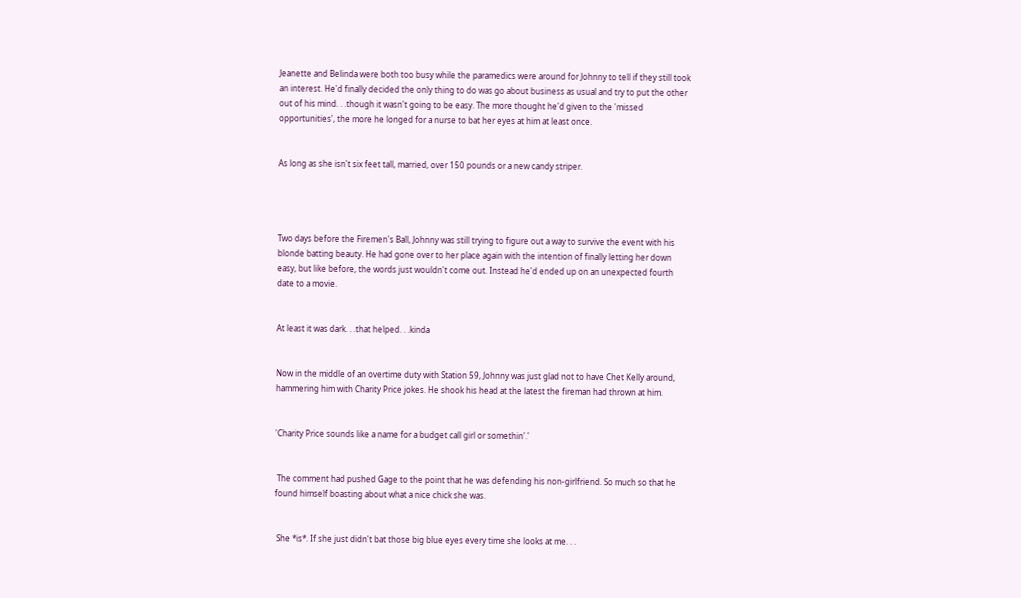Jeanette and Belinda were both too busy while the paramedics were around for Johnny to tell if they still took an interest. He'd finally decided the only thing to do was go about business as usual and try to put the other out of his mind. . .though it wasn't going to be easy. The more thought he'd given to the 'missed opportunities', the more he longed for a nurse to bat her eyes at him at least once.


As long as she isn't six feet tall, married, over 150 pounds or a new candy striper.




Two days before the Firemen's Ball, Johnny was still trying to figure out a way to survive the event with his blonde batting beauty. He had gone over to her place again with the intention of finally letting her down easy, but like before, the words just wouldn't come out. Instead he'd ended up on an unexpected fourth date to a movie.


At least it was dark. . .that helped. . .kinda


Now in the middle of an overtime duty with Station 59, Johnny was just glad not to have Chet Kelly around, hammering him with Charity Price jokes. He shook his head at the latest the fireman had thrown at him.


'Charity Price sounds like a name for a budget call girl or somethin'.'


 The comment had pushed Gage to the point that he was defending his non-girlfriend. So much so that he found himself boasting about what a nice chick she was.


 She *is*. If she just didn't bat those big blue eyes every time she looks at me. . .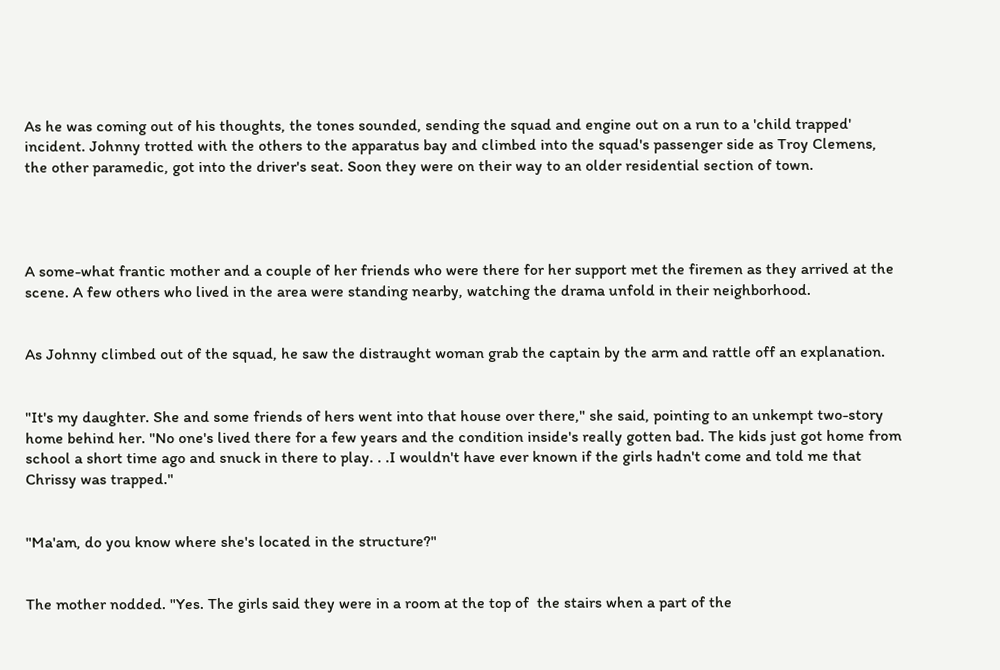As he was coming out of his thoughts, the tones sounded, sending the squad and engine out on a run to a 'child trapped' incident. Johnny trotted with the others to the apparatus bay and climbed into the squad's passenger side as Troy Clemens, the other paramedic, got into the driver's seat. Soon they were on their way to an older residential section of town.




A some-what frantic mother and a couple of her friends who were there for her support met the firemen as they arrived at the scene. A few others who lived in the area were standing nearby, watching the drama unfold in their neighborhood.


As Johnny climbed out of the squad, he saw the distraught woman grab the captain by the arm and rattle off an explanation.


"It's my daughter. She and some friends of hers went into that house over there," she said, pointing to an unkempt two-story home behind her. "No one's lived there for a few years and the condition inside's really gotten bad. The kids just got home from school a short time ago and snuck in there to play. . .I wouldn't have ever known if the girls hadn't come and told me that Chrissy was trapped."


"Ma'am, do you know where she's located in the structure?"


The mother nodded. "Yes. The girls said they were in a room at the top of  the stairs when a part of the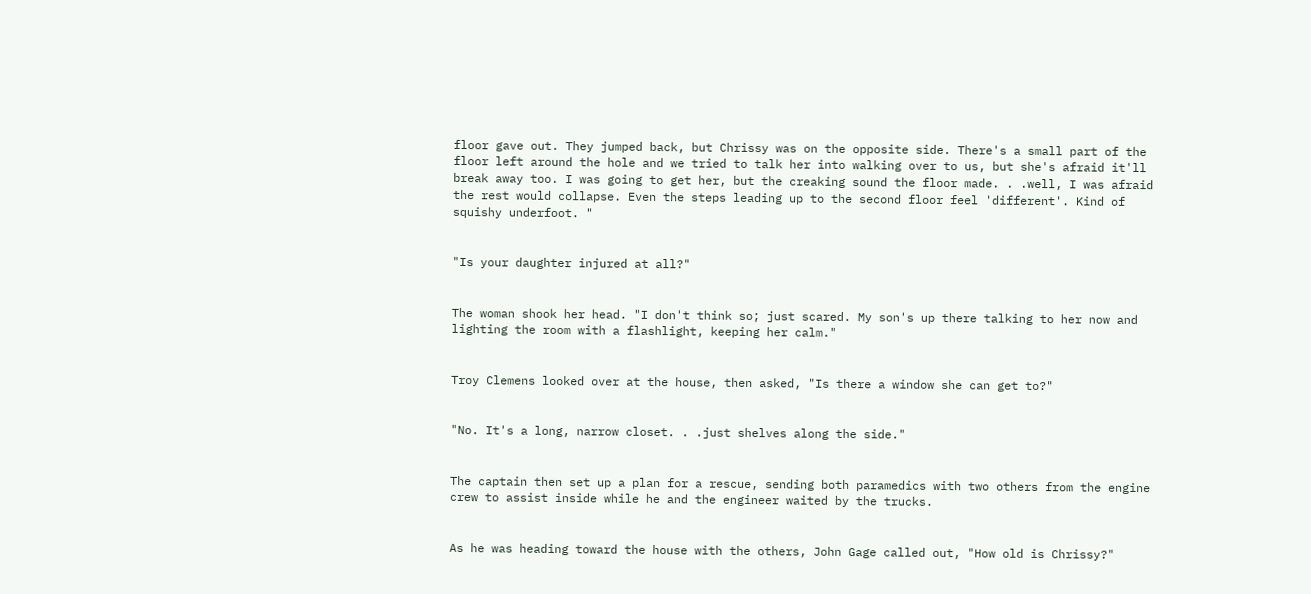floor gave out. They jumped back, but Chrissy was on the opposite side. There's a small part of the floor left around the hole and we tried to talk her into walking over to us, but she's afraid it'll break away too. I was going to get her, but the creaking sound the floor made. . .well, I was afraid the rest would collapse. Even the steps leading up to the second floor feel 'different'. Kind of squishy underfoot. "


"Is your daughter injured at all?"


The woman shook her head. "I don't think so; just scared. My son's up there talking to her now and lighting the room with a flashlight, keeping her calm."


Troy Clemens looked over at the house, then asked, "Is there a window she can get to?"


"No. It's a long, narrow closet. . .just shelves along the side."


The captain then set up a plan for a rescue, sending both paramedics with two others from the engine crew to assist inside while he and the engineer waited by the trucks.


As he was heading toward the house with the others, John Gage called out, "How old is Chrissy?"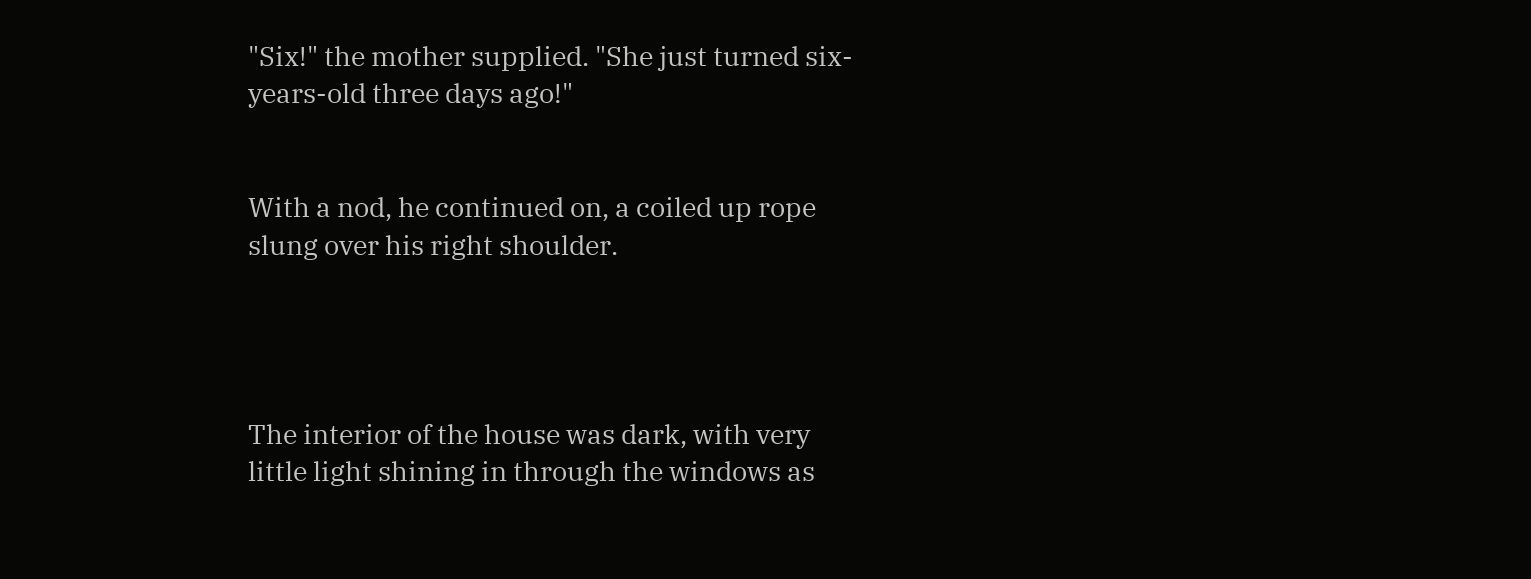"Six!" the mother supplied. "She just turned six-years-old three days ago!"


With a nod, he continued on, a coiled up rope slung over his right shoulder.




The interior of the house was dark, with very little light shining in through the windows as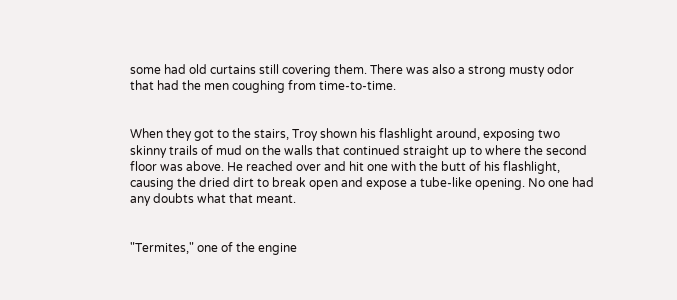some had old curtains still covering them. There was also a strong musty odor that had the men coughing from time-to-time.


When they got to the stairs, Troy shown his flashlight around, exposing two skinny trails of mud on the walls that continued straight up to where the second floor was above. He reached over and hit one with the butt of his flashlight, causing the dried dirt to break open and expose a tube-like opening. No one had any doubts what that meant.


"Termites," one of the engine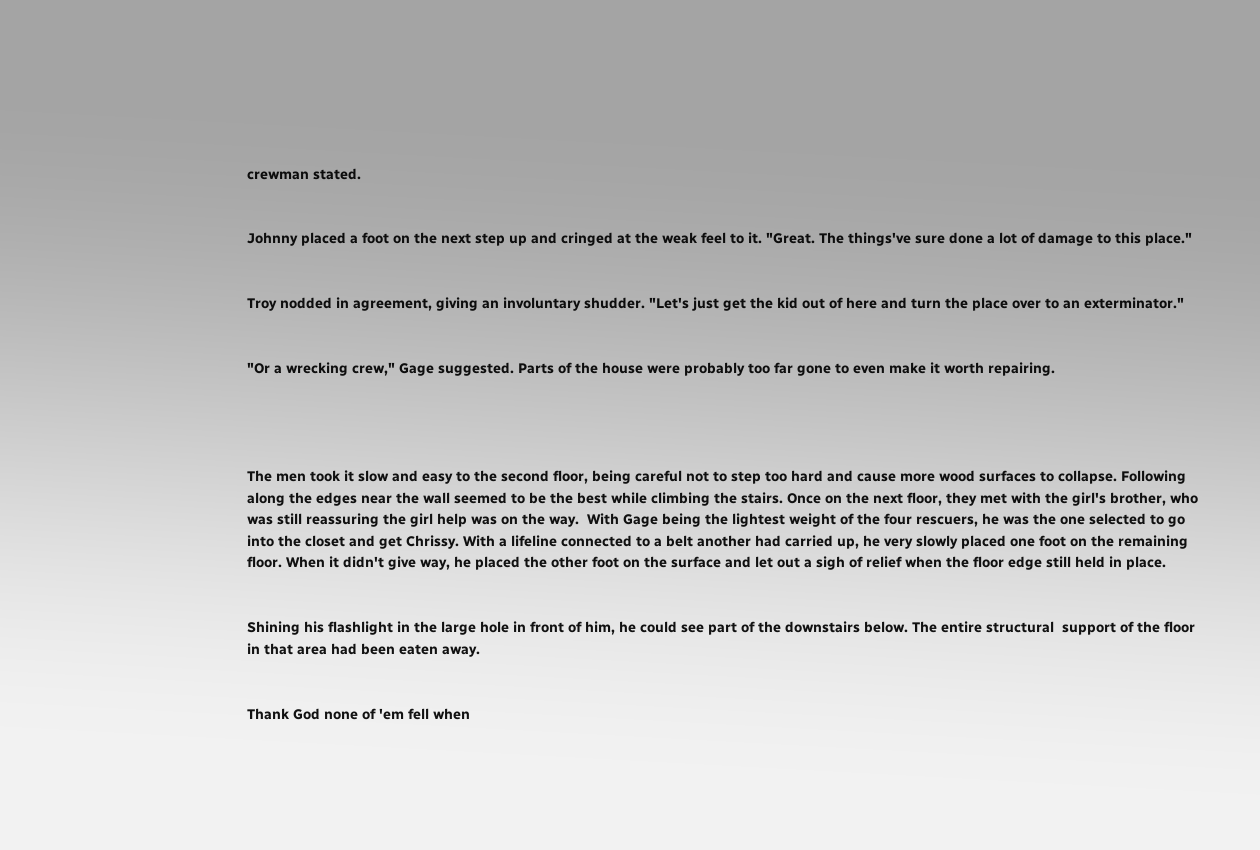crewman stated.


Johnny placed a foot on the next step up and cringed at the weak feel to it. "Great. The things've sure done a lot of damage to this place."


Troy nodded in agreement, giving an involuntary shudder. "Let's just get the kid out of here and turn the place over to an exterminator."


"Or a wrecking crew," Gage suggested. Parts of the house were probably too far gone to even make it worth repairing.




The men took it slow and easy to the second floor, being careful not to step too hard and cause more wood surfaces to collapse. Following along the edges near the wall seemed to be the best while climbing the stairs. Once on the next floor, they met with the girl's brother, who was still reassuring the girl help was on the way.  With Gage being the lightest weight of the four rescuers, he was the one selected to go into the closet and get Chrissy. With a lifeline connected to a belt another had carried up, he very slowly placed one foot on the remaining floor. When it didn't give way, he placed the other foot on the surface and let out a sigh of relief when the floor edge still held in place.


Shining his flashlight in the large hole in front of him, he could see part of the downstairs below. The entire structural  support of the floor in that area had been eaten away.


Thank God none of 'em fell when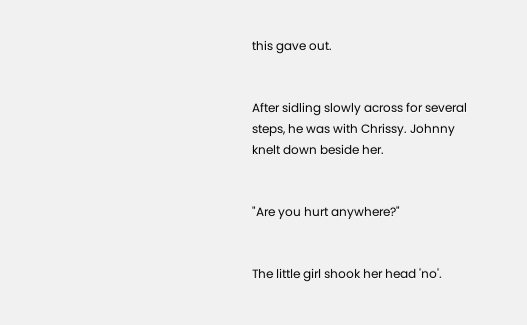this gave out.


After sidling slowly across for several steps, he was with Chrissy. Johnny knelt down beside her.


"Are you hurt anywhere?"


The little girl shook her head 'no'.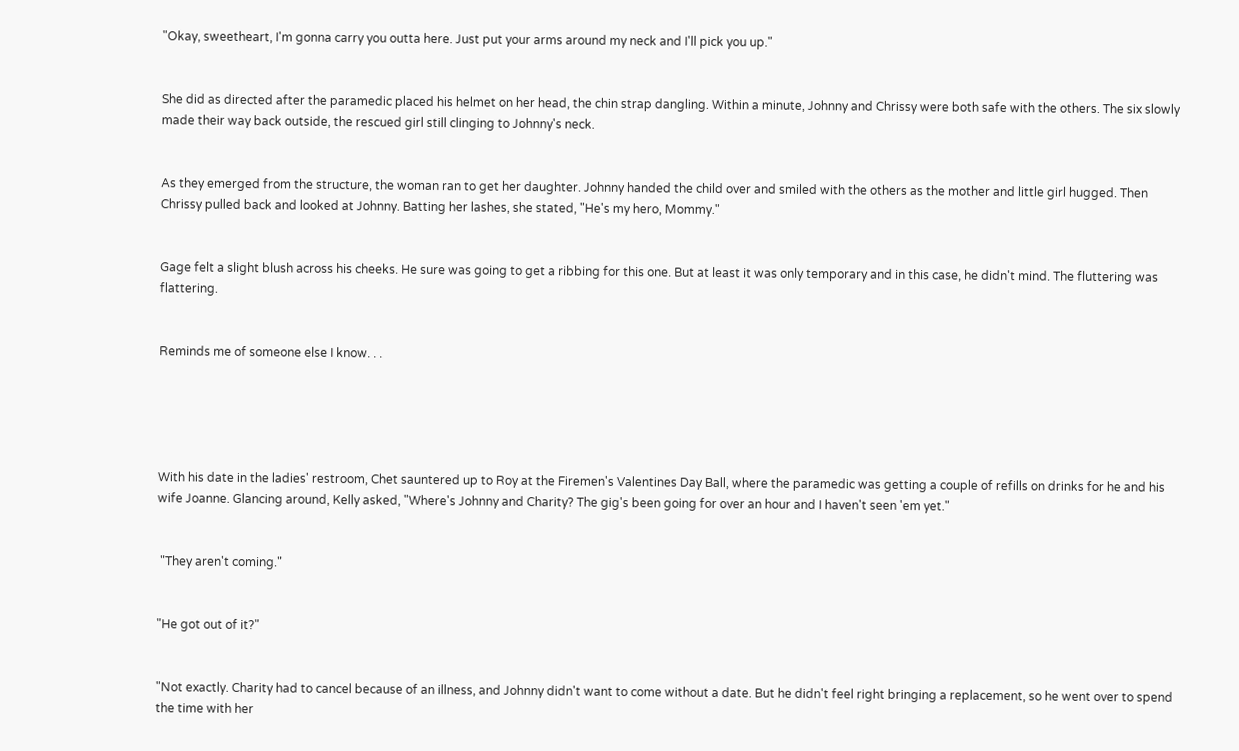"Okay, sweetheart, I'm gonna carry you outta here. Just put your arms around my neck and I'll pick you up."


She did as directed after the paramedic placed his helmet on her head, the chin strap dangling. Within a minute, Johnny and Chrissy were both safe with the others. The six slowly made their way back outside, the rescued girl still clinging to Johnny's neck.


As they emerged from the structure, the woman ran to get her daughter. Johnny handed the child over and smiled with the others as the mother and little girl hugged. Then Chrissy pulled back and looked at Johnny. Batting her lashes, she stated, "He's my hero, Mommy."


Gage felt a slight blush across his cheeks. He sure was going to get a ribbing for this one. But at least it was only temporary and in this case, he didn't mind. The fluttering was flattering.


Reminds me of someone else I know. . .





With his date in the ladies' restroom, Chet sauntered up to Roy at the Firemen's Valentines Day Ball, where the paramedic was getting a couple of refills on drinks for he and his wife Joanne. Glancing around, Kelly asked, "Where's Johnny and Charity? The gig's been going for over an hour and I haven't seen 'em yet."


 "They aren't coming."


"He got out of it?"


"Not exactly. Charity had to cancel because of an illness, and Johnny didn't want to come without a date. But he didn't feel right bringing a replacement, so he went over to spend the time with her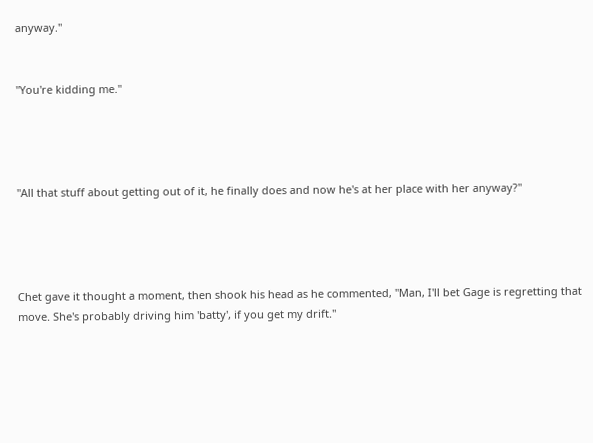anyway."


"You're kidding me."




"All that stuff about getting out of it, he finally does and now he's at her place with her anyway?"




Chet gave it thought a moment, then shook his head as he commented, "Man, I'll bet Gage is regretting that move. She's probably driving him 'batty', if you get my drift."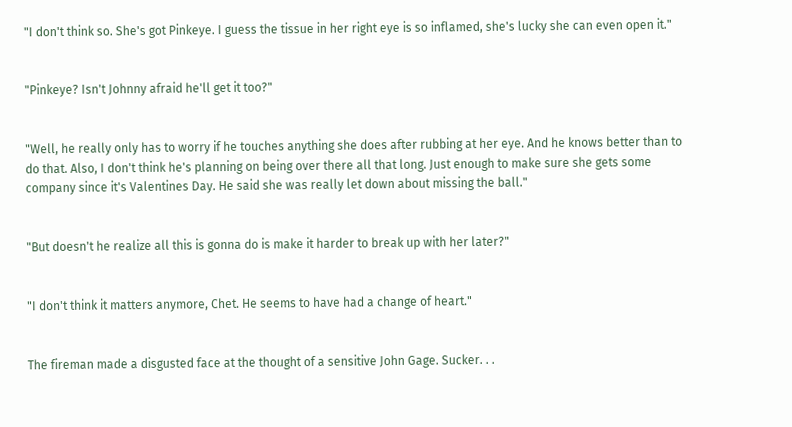"I don't think so. She's got Pinkeye. I guess the tissue in her right eye is so inflamed, she's lucky she can even open it."


"Pinkeye? Isn't Johnny afraid he'll get it too?"


"Well, he really only has to worry if he touches anything she does after rubbing at her eye. And he knows better than to do that. Also, I don't think he's planning on being over there all that long. Just enough to make sure she gets some company since it's Valentines Day. He said she was really let down about missing the ball."


"But doesn't he realize all this is gonna do is make it harder to break up with her later?"


"I don't think it matters anymore, Chet. He seems to have had a change of heart."


The fireman made a disgusted face at the thought of a sensitive John Gage. Sucker. . .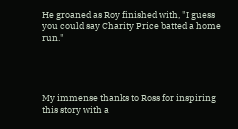He groaned as Roy finished with, "I guess you could say Charity Price batted a home run."




My immense thanks to Ross for inspiring this story with a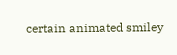certain animated smiley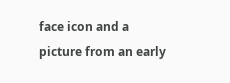face icon and a picture from an early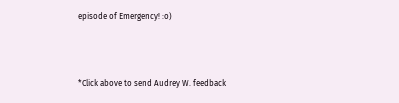episode of Emergency! :o)



*Click above to send Audrey W. feedback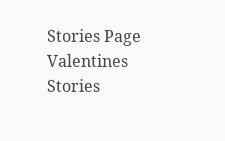Stories Page           Valentines Stories